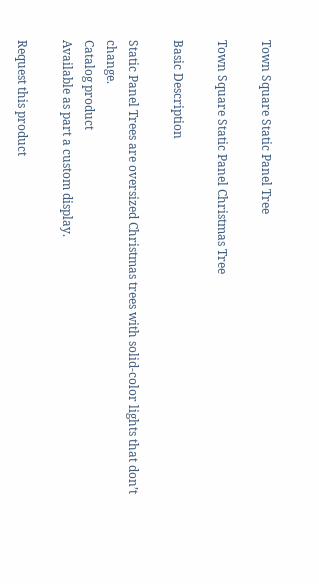Town Square Static Panel Tree

Town Square Static Panel Christmas Tree

Basic Description

Static Panel Trees are oversized Christmas trees with solid-color lights that don’t change.
Catalog product
Available as part a custom display.

Request this product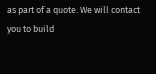as part of a quote. We will contact you to build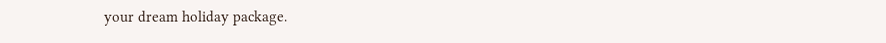your dream holiday package.